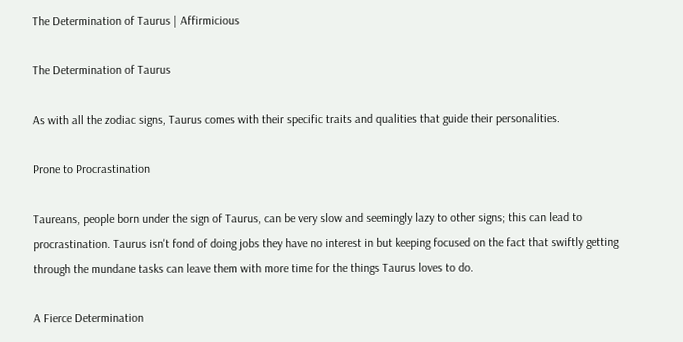The Determination of Taurus | Affirmicious

The Determination of Taurus

As with all the zodiac signs, Taurus comes with their specific traits and qualities that guide their personalities.

Prone to Procrastination

Taureans, people born under the sign of Taurus, can be very slow and seemingly lazy to other signs; this can lead to procrastination. Taurus isn't fond of doing jobs they have no interest in but keeping focused on the fact that swiftly getting through the mundane tasks can leave them with more time for the things Taurus loves to do.

A Fierce Determination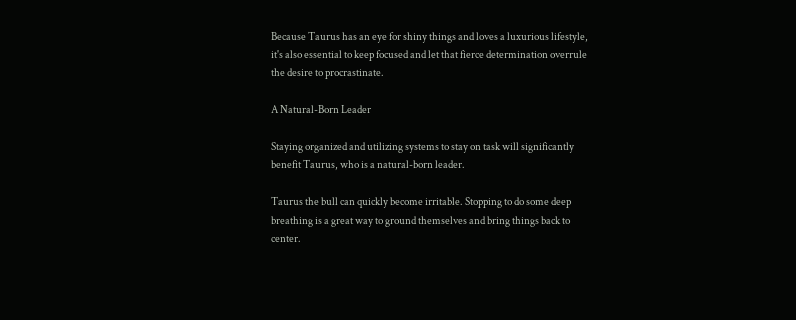Because Taurus has an eye for shiny things and loves a luxurious lifestyle, it's also essential to keep focused and let that fierce determination overrule the desire to procrastinate.

A Natural-Born Leader

Staying organized and utilizing systems to stay on task will significantly benefit Taurus, who is a natural-born leader.

Taurus the bull can quickly become irritable. Stopping to do some deep breathing is a great way to ground themselves and bring things back to center.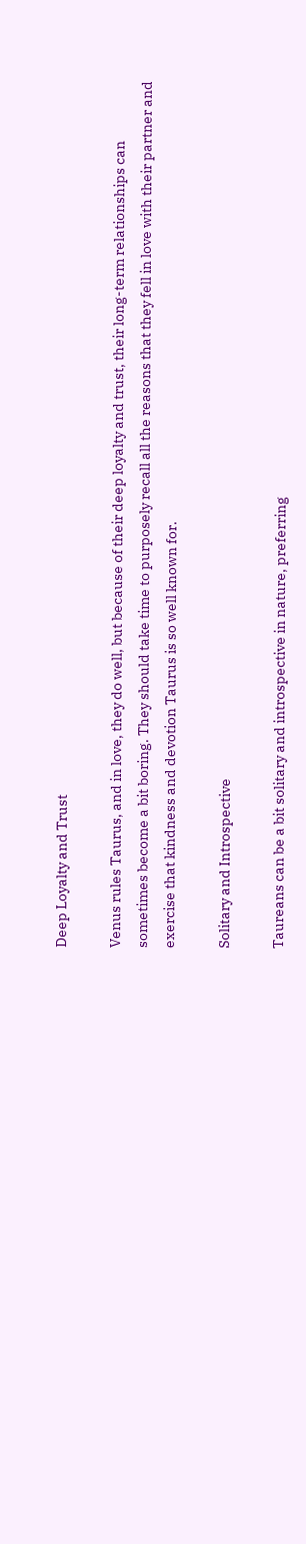Deep Loyalty and Trust

Venus rules Taurus, and in love, they do well, but because of their deep loyalty and trust, their long-term relationships can sometimes become a bit boring. They should take time to purposely recall all the reasons that they fell in love with their partner and exercise that kindness and devotion Taurus is so well known for.

Solitary and Introspective

Taureans can be a bit solitary and introspective in nature, preferring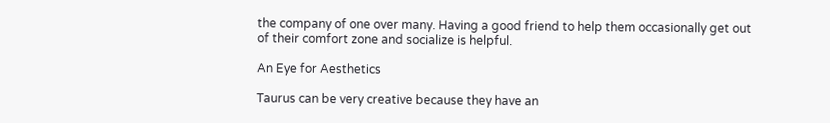the company of one over many. Having a good friend to help them occasionally get out of their comfort zone and socialize is helpful.

An Eye for Aesthetics

Taurus can be very creative because they have an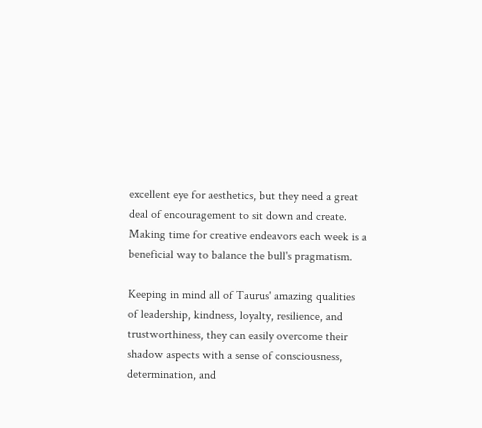excellent eye for aesthetics, but they need a great deal of encouragement to sit down and create. Making time for creative endeavors each week is a beneficial way to balance the bull's pragmatism.

Keeping in mind all of Taurus' amazing qualities of leadership, kindness, loyalty, resilience, and trustworthiness, they can easily overcome their shadow aspects with a sense of consciousness, determination, and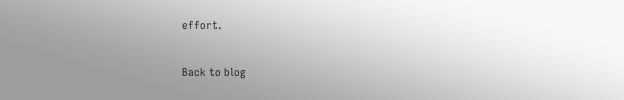effort.

Back to blog